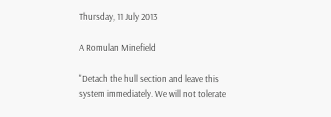Thursday, 11 July 2013

A Romulan Minefield

"Detach the hull section and leave this system immediately. We will not tolerate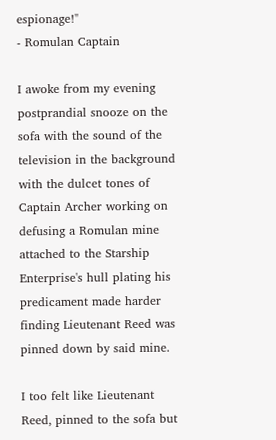espionage!"
- Romulan Captain

I awoke from my evening postprandial snooze on the sofa with the sound of the television in the background with the dulcet tones of Captain Archer working on defusing a Romulan mine attached to the Starship Enterprise's hull plating his predicament made harder finding Lieutenant Reed was pinned down by said mine.

I too felt like Lieutenant Reed, pinned to the sofa but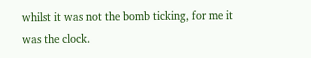whilst it was not the bomb ticking, for me it was the clock.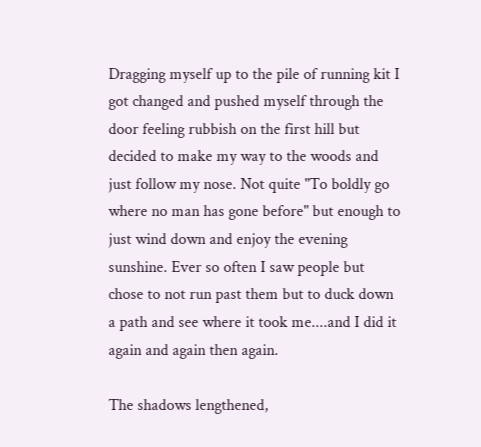Dragging myself up to the pile of running kit I got changed and pushed myself through the door feeling rubbish on the first hill but decided to make my way to the woods and just follow my nose. Not quite "To boldly go where no man has gone before" but enough to just wind down and enjoy the evening sunshine. Ever so often I saw people but chose to not run past them but to duck down a path and see where it took me....and I did it again and again then again.

The shadows lengthened,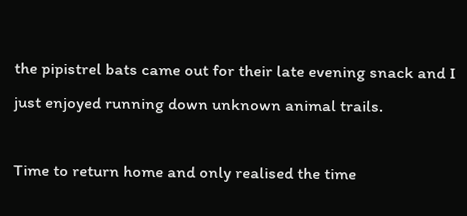the pipistrel bats came out for their late evening snack and I just enjoyed running down unknown animal trails.

Time to return home and only realised the time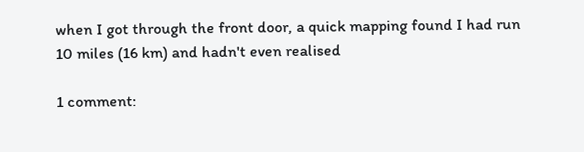when I got through the front door, a quick mapping found I had run 10 miles (16 km) and hadn't even realised

1 comment: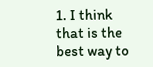1. I think that is the best way to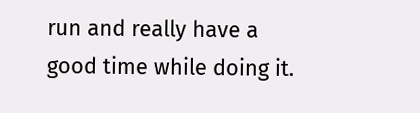run and really have a good time while doing it.